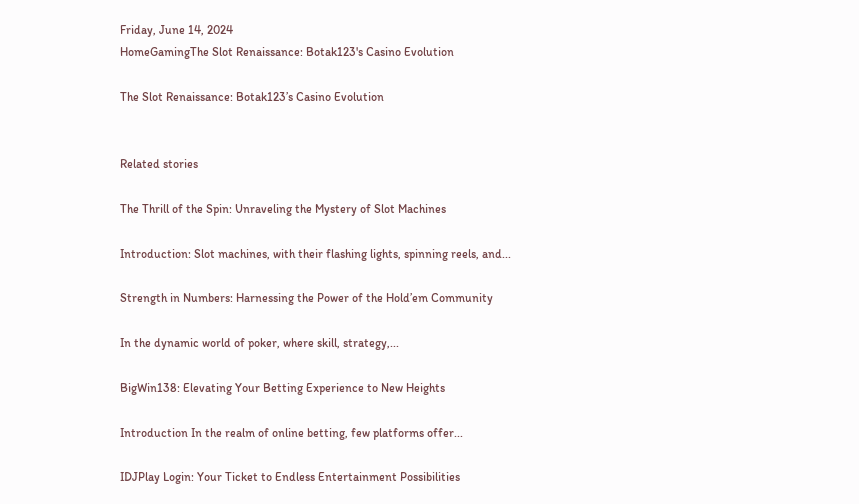Friday, June 14, 2024
HomeGamingThe Slot Renaissance: Botak123's Casino Evolution

The Slot Renaissance: Botak123’s Casino Evolution


Related stories

The Thrill of the Spin: Unraveling the Mystery of Slot Machines

Introduction: Slot machines, with their flashing lights, spinning reels, and...

Strength in Numbers: Harnessing the Power of the Hold’em Community

In the dynamic world of poker, where skill, strategy,...

BigWin138: Elevating Your Betting Experience to New Heights

Introduction In the realm of online betting, few platforms offer...

IDJPlay Login: Your Ticket to Endless Entertainment Possibilities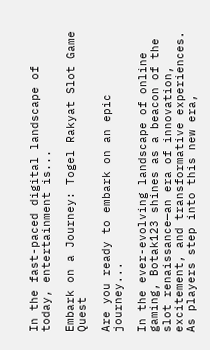In the fast-paced digital landscape of today, entertainment is...

Embark on a Journey: Togel Rakyat Slot Game Quest

Are you ready to embark on an epic journey...

In the ever-evolving landscape of online gaming, Botak123 shines as a beacon of the slot renaissance—an era of innovation, excitement, and transformative experiences. As players step into this new era,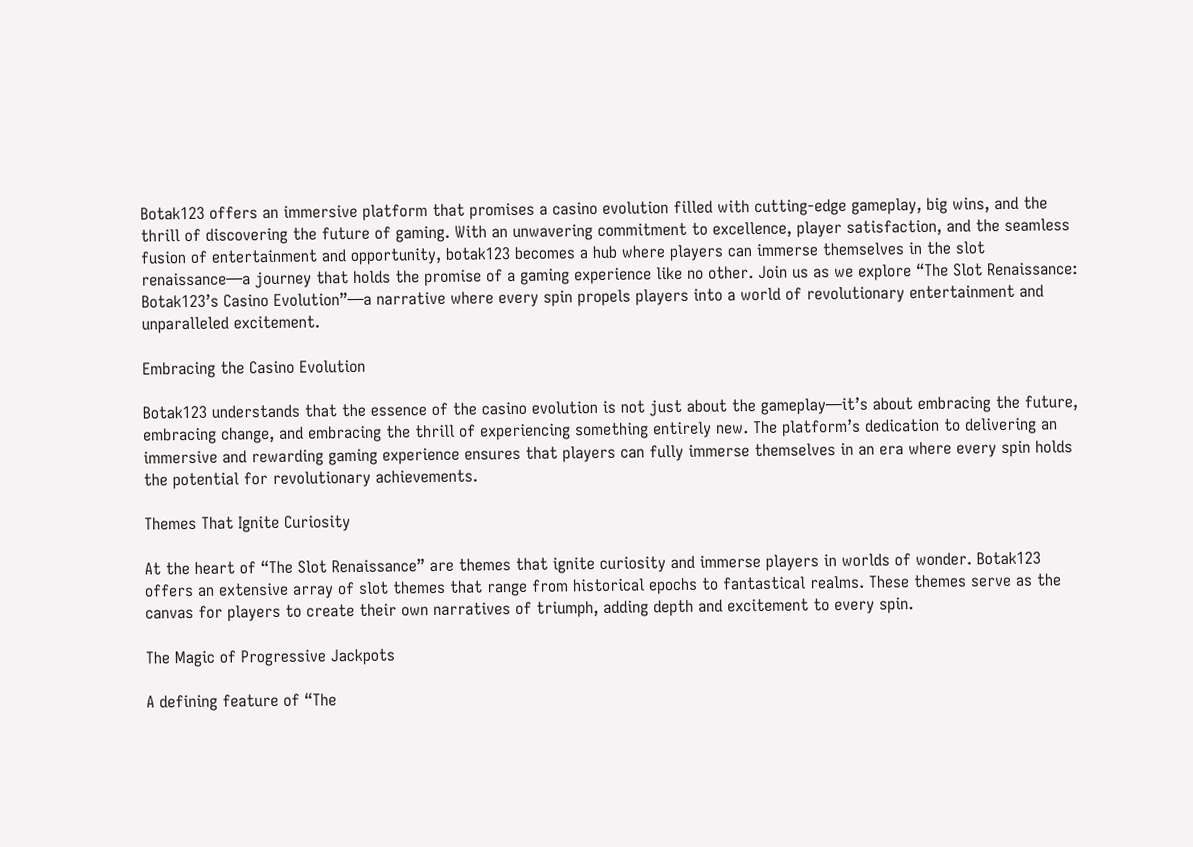Botak123 offers an immersive platform that promises a casino evolution filled with cutting-edge gameplay, big wins, and the thrill of discovering the future of gaming. With an unwavering commitment to excellence, player satisfaction, and the seamless fusion of entertainment and opportunity, botak123 becomes a hub where players can immerse themselves in the slot renaissance—a journey that holds the promise of a gaming experience like no other. Join us as we explore “The Slot Renaissance: Botak123’s Casino Evolution”—a narrative where every spin propels players into a world of revolutionary entertainment and unparalleled excitement.

Embracing the Casino Evolution

Botak123 understands that the essence of the casino evolution is not just about the gameplay—it’s about embracing the future, embracing change, and embracing the thrill of experiencing something entirely new. The platform’s dedication to delivering an immersive and rewarding gaming experience ensures that players can fully immerse themselves in an era where every spin holds the potential for revolutionary achievements.

Themes That Ignite Curiosity

At the heart of “The Slot Renaissance” are themes that ignite curiosity and immerse players in worlds of wonder. Botak123 offers an extensive array of slot themes that range from historical epochs to fantastical realms. These themes serve as the canvas for players to create their own narratives of triumph, adding depth and excitement to every spin.

The Magic of Progressive Jackpots

A defining feature of “The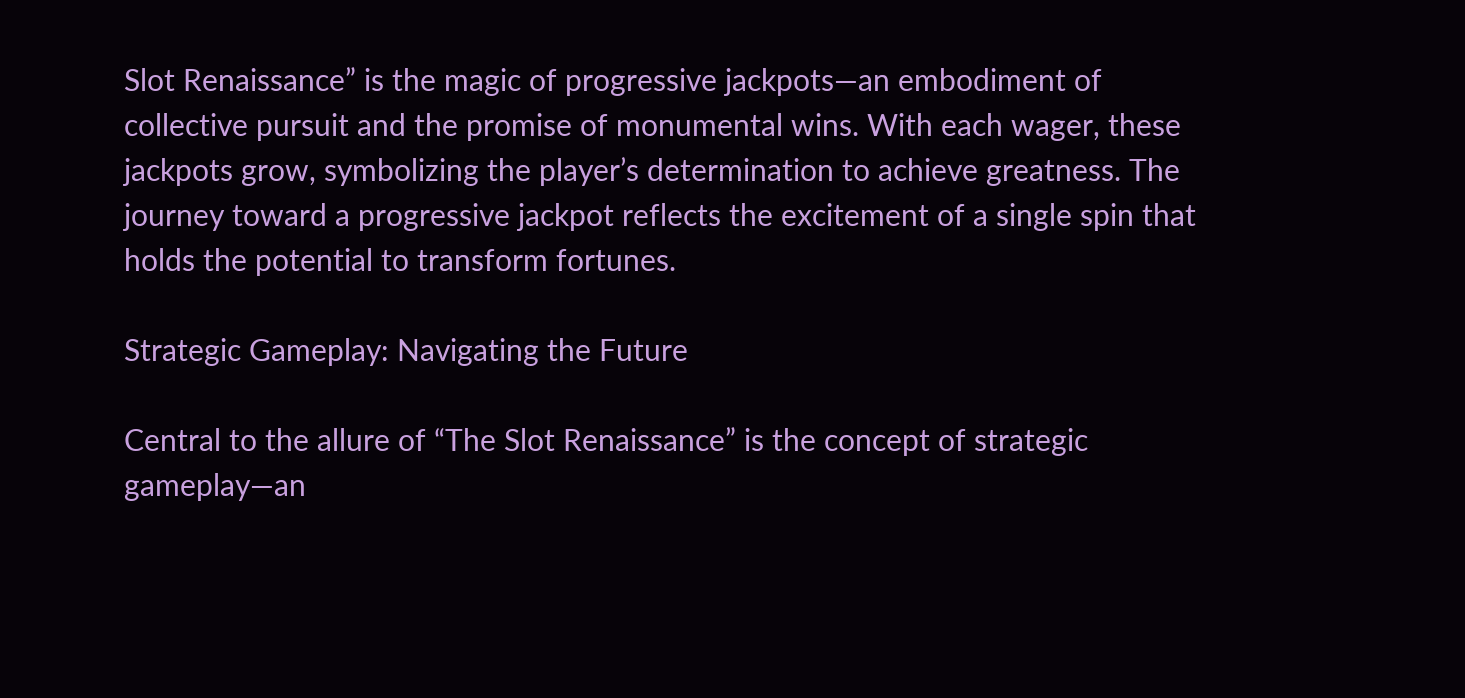Slot Renaissance” is the magic of progressive jackpots—an embodiment of collective pursuit and the promise of monumental wins. With each wager, these jackpots grow, symbolizing the player’s determination to achieve greatness. The journey toward a progressive jackpot reflects the excitement of a single spin that holds the potential to transform fortunes.

Strategic Gameplay: Navigating the Future

Central to the allure of “The Slot Renaissance” is the concept of strategic gameplay—an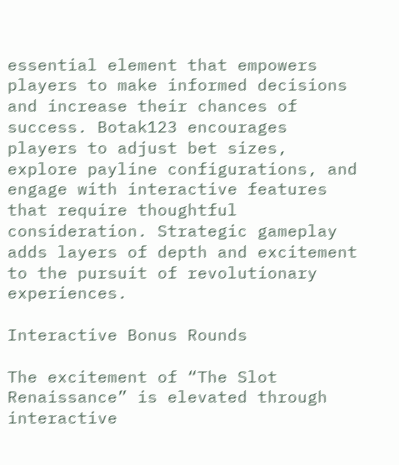essential element that empowers players to make informed decisions and increase their chances of success. Botak123 encourages players to adjust bet sizes, explore payline configurations, and engage with interactive features that require thoughtful consideration. Strategic gameplay adds layers of depth and excitement to the pursuit of revolutionary experiences.

Interactive Bonus Rounds

The excitement of “The Slot Renaissance” is elevated through interactive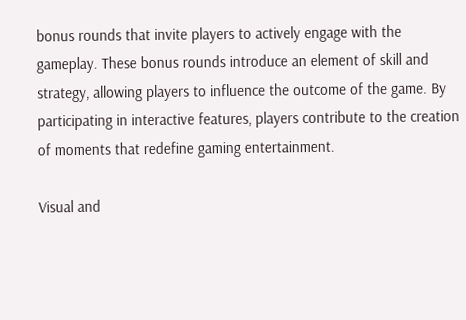bonus rounds that invite players to actively engage with the gameplay. These bonus rounds introduce an element of skill and strategy, allowing players to influence the outcome of the game. By participating in interactive features, players contribute to the creation of moments that redefine gaming entertainment.

Visual and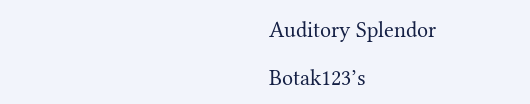Auditory Splendor

Botak123’s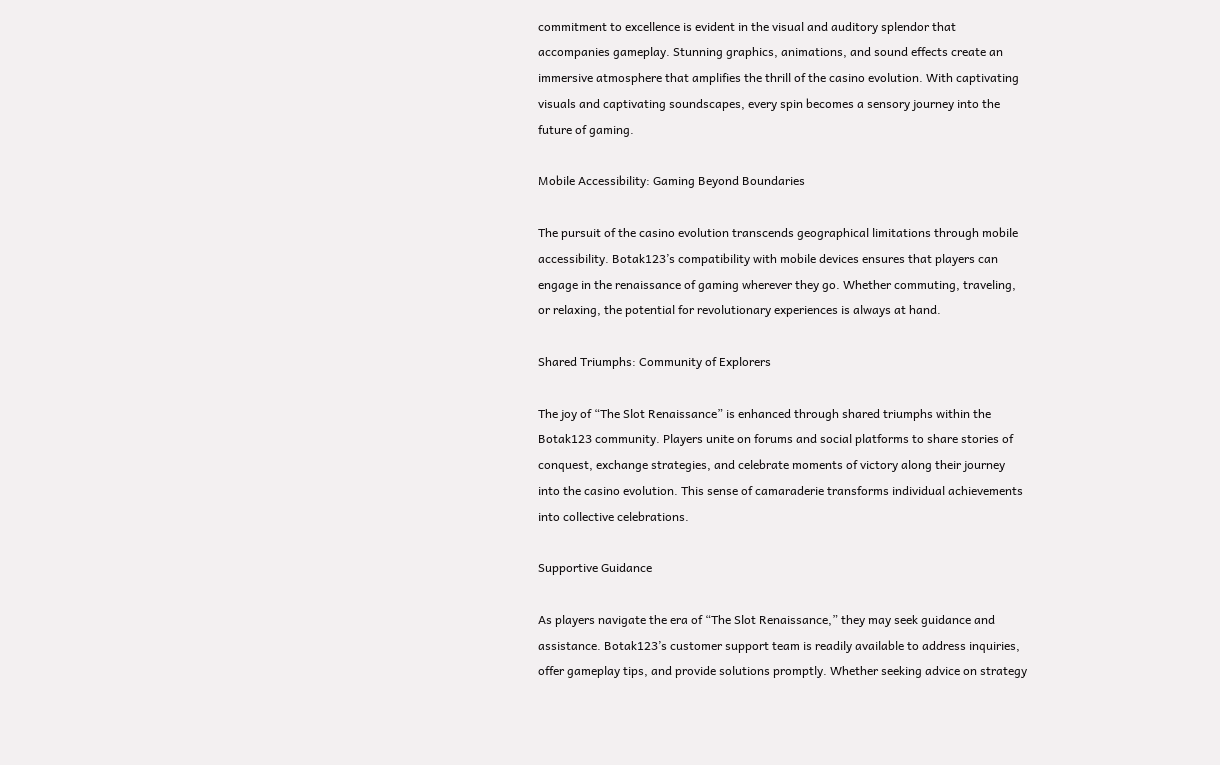commitment to excellence is evident in the visual and auditory splendor that accompanies gameplay. Stunning graphics, animations, and sound effects create an immersive atmosphere that amplifies the thrill of the casino evolution. With captivating visuals and captivating soundscapes, every spin becomes a sensory journey into the future of gaming.

Mobile Accessibility: Gaming Beyond Boundaries

The pursuit of the casino evolution transcends geographical limitations through mobile accessibility. Botak123’s compatibility with mobile devices ensures that players can engage in the renaissance of gaming wherever they go. Whether commuting, traveling, or relaxing, the potential for revolutionary experiences is always at hand.

Shared Triumphs: Community of Explorers

The joy of “The Slot Renaissance” is enhanced through shared triumphs within the Botak123 community. Players unite on forums and social platforms to share stories of conquest, exchange strategies, and celebrate moments of victory along their journey into the casino evolution. This sense of camaraderie transforms individual achievements into collective celebrations.

Supportive Guidance

As players navigate the era of “The Slot Renaissance,” they may seek guidance and assistance. Botak123’s customer support team is readily available to address inquiries, offer gameplay tips, and provide solutions promptly. Whether seeking advice on strategy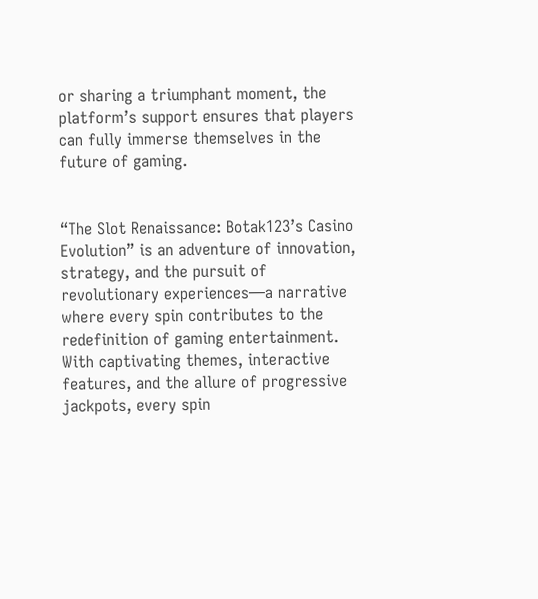or sharing a triumphant moment, the platform’s support ensures that players can fully immerse themselves in the future of gaming.


“The Slot Renaissance: Botak123’s Casino Evolution” is an adventure of innovation, strategy, and the pursuit of revolutionary experiences—a narrative where every spin contributes to the redefinition of gaming entertainment. With captivating themes, interactive features, and the allure of progressive jackpots, every spin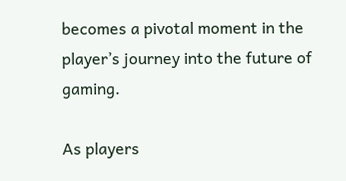becomes a pivotal moment in the player’s journey into the future of gaming.

As players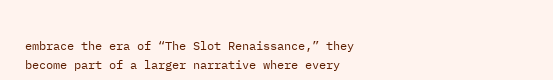embrace the era of “The Slot Renaissance,” they become part of a larger narrative where every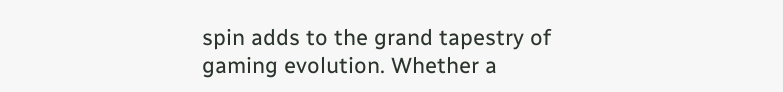spin adds to the grand tapestry of gaming evolution. Whether a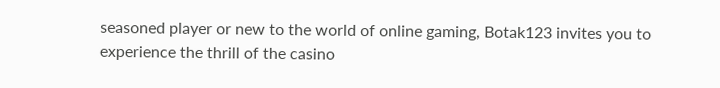seasoned player or new to the world of online gaming, Botak123 invites you to experience the thrill of the casino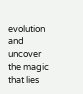evolution and uncover the magic that lies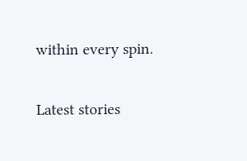within every spin.

Latest stories